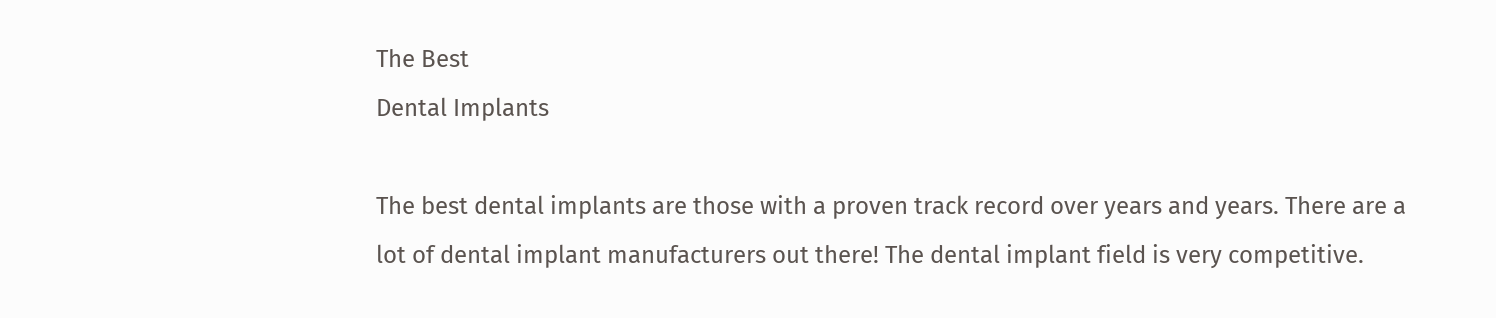The Best
Dental Implants

The best dental implants are those with a proven track record over years and years. There are a lot of dental implant manufacturers out there! The dental implant field is very competitive.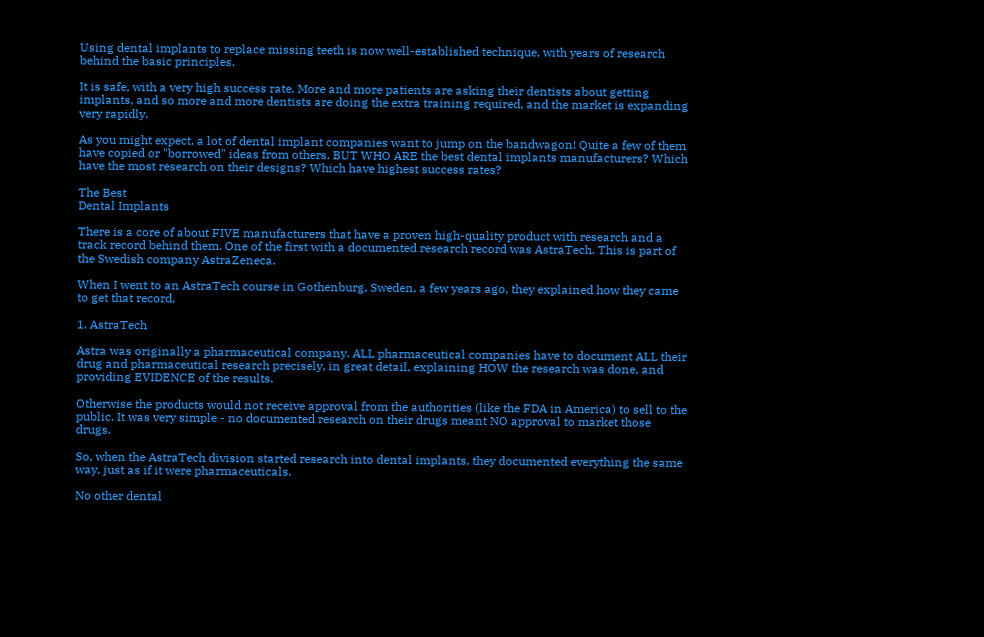Using dental implants to replace missing teeth is now well-established technique, with years of research behind the basic principles.

It is safe, with a very high success rate. More and more patients are asking their dentists about getting implants, and so more and more dentists are doing the extra training required, and the market is expanding very rapidly.

As you might expect, a lot of dental implant companies want to jump on the bandwagon! Quite a few of them have copied or "borrowed" ideas from others. BUT WHO ARE the best dental implants manufacturers? Which have the most research on their designs? Which have highest success rates?

The Best
Dental Implants

There is a core of about FIVE manufacturers that have a proven high-quality product with research and a track record behind them. One of the first with a documented research record was AstraTech. This is part of the Swedish company AstraZeneca.

When I went to an AstraTech course in Gothenburg, Sweden, a few years ago, they explained how they came to get that record.

1. AstraTech

Astra was originally a pharmaceutical company. ALL pharmaceutical companies have to document ALL their drug and pharmaceutical research precisely, in great detail, explaining HOW the research was done, and providing EVIDENCE of the results.

Otherwise the products would not receive approval from the authorities (like the FDA in America) to sell to the public. It was very simple - no documented research on their drugs meant NO approval to market those drugs.

So, when the AstraTech division started research into dental implants, they documented everything the same way, just as if it were pharmaceuticals.

No other dental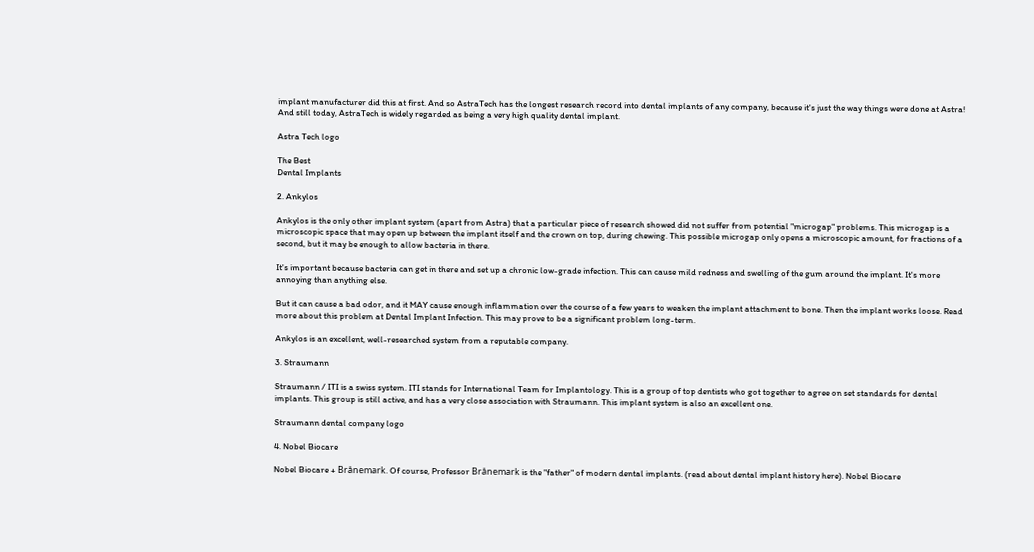implant manufacturer did this at first. And so AstraTech has the longest research record into dental implants of any company, because it's just the way things were done at Astra! And still today, AstraTech is widely regarded as being a very high quality dental implant.

Astra Tech logo

The Best
Dental Implants

2. Ankylos

Ankylos is the only other implant system (apart from Astra) that a particular piece of research showed did not suffer from potential "microgap" problems. This microgap is a microscopic space that may open up between the implant itself and the crown on top, during chewing. This possible microgap only opens a microscopic amount, for fractions of a second, but it may be enough to allow bacteria in there.

It's important because bacteria can get in there and set up a chronic low-grade infection. This can cause mild redness and swelling of the gum around the implant. It's more annoying than anything else.

But it can cause a bad odor, and it MAY cause enough inflammation over the course of a few years to weaken the implant attachment to bone. Then the implant works loose. Read more about this problem at Dental Implant Infection. This may prove to be a significant problem long-term.

Ankylos is an excellent, well-researched system from a reputable company.

3. Straumann

Straumann / ITI is a swiss system. ITI stands for International Team for Implantology. This is a group of top dentists who got together to agree on set standards for dental implants. This group is still active, and has a very close association with Straumann. This implant system is also an excellent one.

Straumann dental company logo

4. Nobel Biocare

Nobel Biocare + Brånemark. Of course, Professor Brånemark is the "father" of modern dental implants. (read about dental implant history here). Nobel Biocare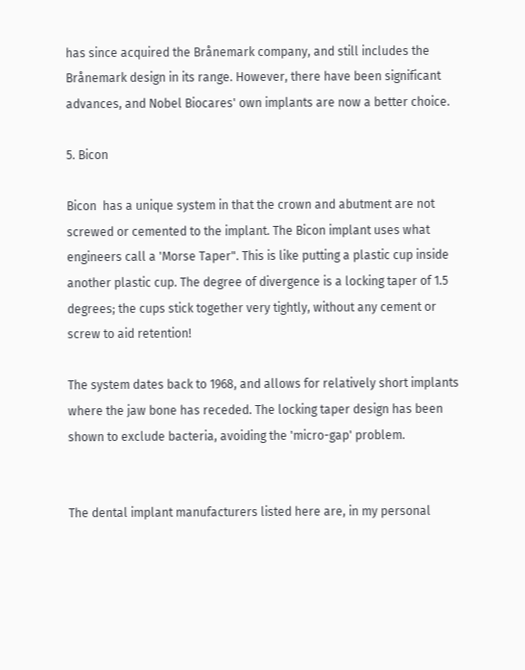has since acquired the Brånemark company, and still includes the Brånemark design in its range. However, there have been significant advances, and Nobel Biocares' own implants are now a better choice.

5. Bicon

Bicon  has a unique system in that the crown and abutment are not screwed or cemented to the implant. The Bicon implant uses what engineers call a 'Morse Taper". This is like putting a plastic cup inside another plastic cup. The degree of divergence is a locking taper of 1.5 degrees; the cups stick together very tightly, without any cement or screw to aid retention!

The system dates back to 1968, and allows for relatively short implants where the jaw bone has receded. The locking taper design has been shown to exclude bacteria, avoiding the 'micro-gap' problem.


The dental implant manufacturers listed here are, in my personal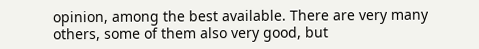opinion, among the best available. There are very many others, some of them also very good, but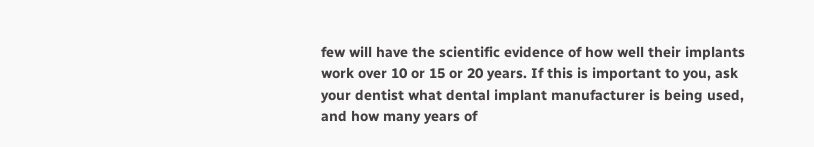few will have the scientific evidence of how well their implants work over 10 or 15 or 20 years. If this is important to you, ask your dentist what dental implant manufacturer is being used, and how many years of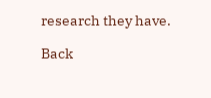research they have.

Back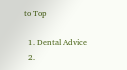to Top

  1. Dental Advice
  2.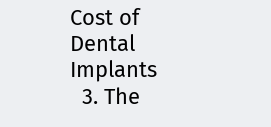Cost of Dental Implants
  3. The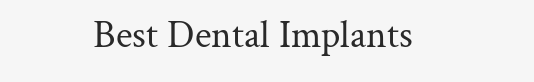Best Dental Implants